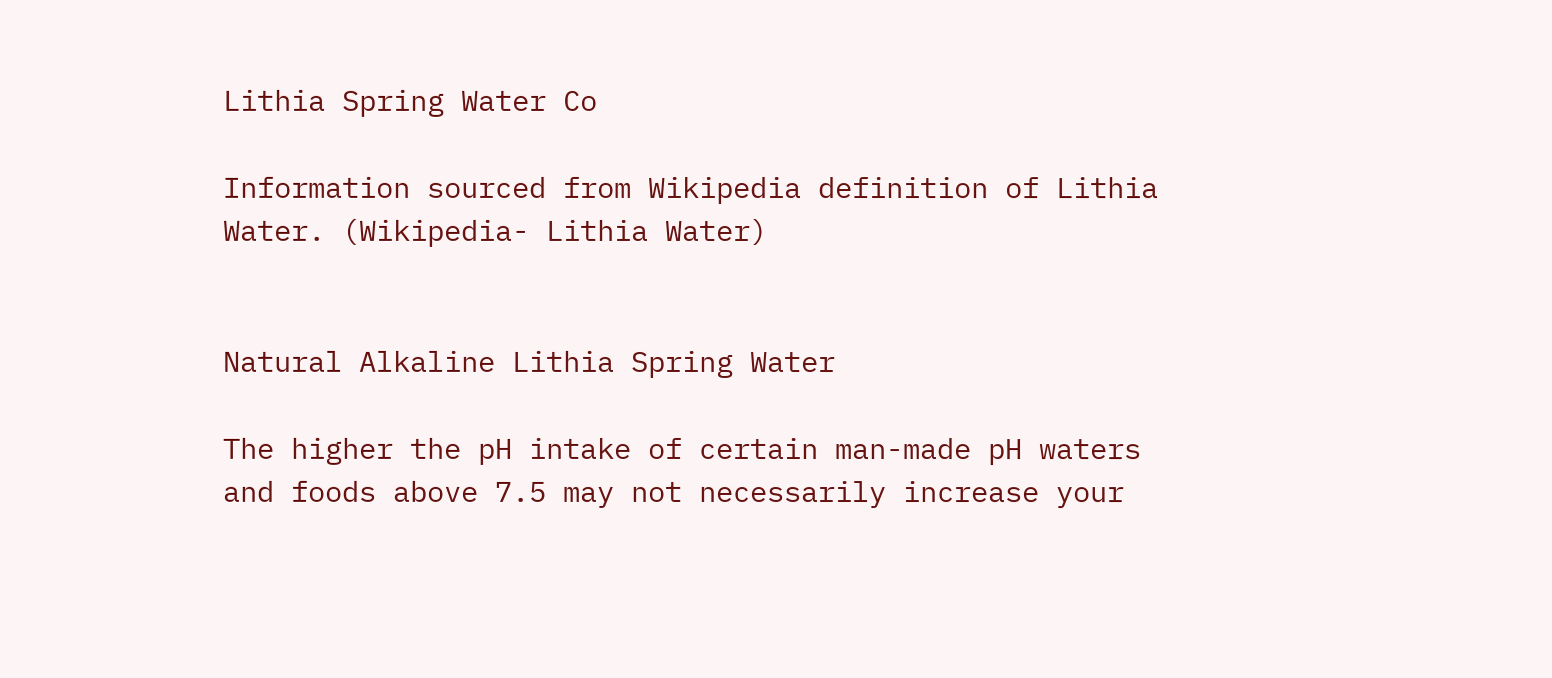Lithia Spring Water Co

Information sourced from Wikipedia definition of Lithia Water. (Wikipedia- Lithia Water)


Natural Alkaline Lithia Spring Water

The higher the pH intake of certain man-made pH waters and foods above 7.5 may not necessarily increase your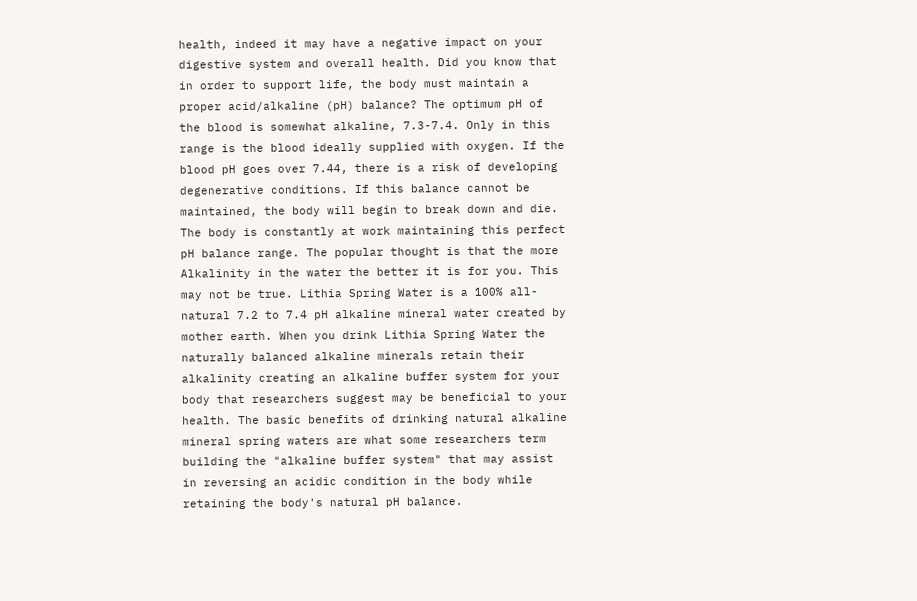health, indeed it may have a negative impact on your digestive system and overall health. Did you know that in order to support life, the body must maintain a proper acid/alkaline (pH) balance? The optimum pH of the blood is somewhat alkaline, 7.3-7.4. Only in this range is the blood ideally supplied with oxygen. If the blood pH goes over 7.44, there is a risk of developing degenerative conditions. If this balance cannot be maintained, the body will begin to break down and die. The body is constantly at work maintaining this perfect pH balance range. The popular thought is that the more Alkalinity in the water the better it is for you. This may not be true. Lithia Spring Water is a 100% all-natural 7.2 to 7.4 pH alkaline mineral water created by mother earth. When you drink Lithia Spring Water the naturally balanced alkaline minerals retain their alkalinity creating an alkaline buffer system for your body that researchers suggest may be beneficial to your health. The basic benefits of drinking natural alkaline mineral spring waters are what some researchers term building the "alkaline buffer system" that may assist in reversing an acidic condition in the body while retaining the body's natural pH balance.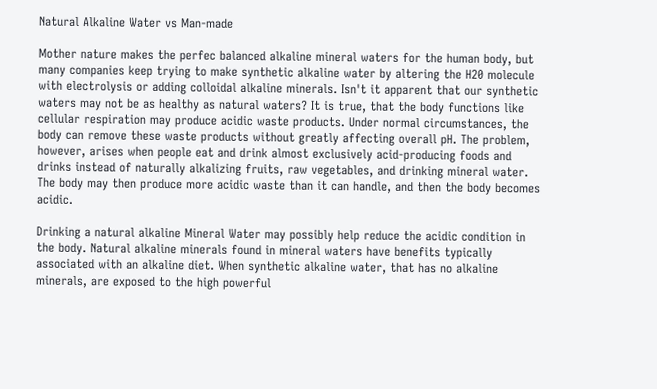Natural Alkaline Water vs Man-made

Mother nature makes the perfec balanced alkaline mineral waters for the human body, but many companies keep trying to make synthetic alkaline water by altering the H20 molecule with electrolysis or adding colloidal alkaline minerals. Isn't it apparent that our synthetic waters may not be as healthy as natural waters? It is true, that the body functions like cellular respiration may produce acidic waste products. Under normal circumstances, the body can remove these waste products without greatly affecting overall pH. The problem, however, arises when people eat and drink almost exclusively acid-producing foods and drinks instead of naturally alkalizing fruits, raw vegetables, and drinking mineral water. The body may then produce more acidic waste than it can handle, and then the body becomes acidic.

Drinking a natural alkaline Mineral Water may possibly help reduce the acidic condition in the body. Natural alkaline minerals found in mineral waters have benefits typically associated with an alkaline diet. When synthetic alkaline water, that has no alkaline minerals, are exposed to the high powerful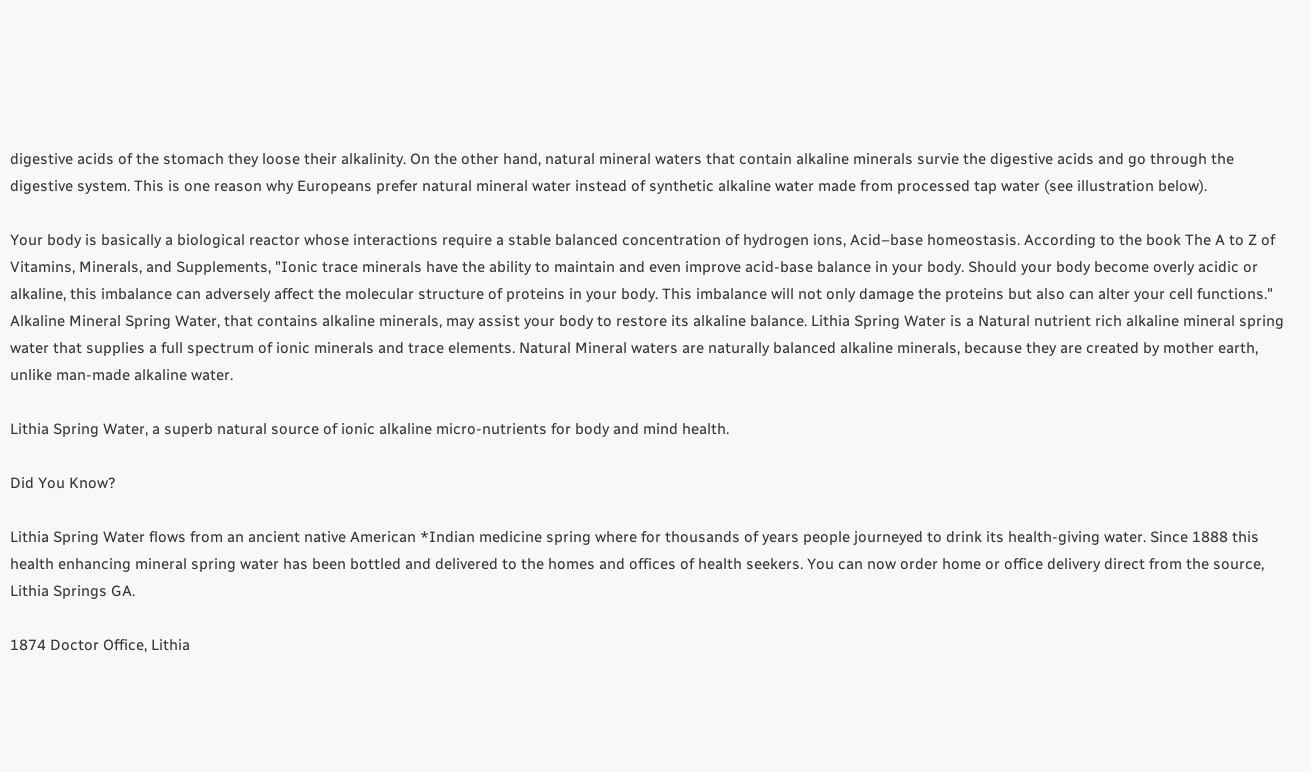digestive acids of the stomach they loose their alkalinity. On the other hand, natural mineral waters that contain alkaline minerals survie the digestive acids and go through the digestive system. This is one reason why Europeans prefer natural mineral water instead of synthetic alkaline water made from processed tap water (see illustration below).

Your body is basically a biological reactor whose interactions require a stable balanced concentration of hydrogen ions, Acid–base homeostasis. According to the book The A to Z of Vitamins, Minerals, and Supplements, "Ionic trace minerals have the ability to maintain and even improve acid-base balance in your body. Should your body become overly acidic or alkaline, this imbalance can adversely affect the molecular structure of proteins in your body. This imbalance will not only damage the proteins but also can alter your cell functions." Alkaline Mineral Spring Water, that contains alkaline minerals, may assist your body to restore its alkaline balance. Lithia Spring Water is a Natural nutrient rich alkaline mineral spring water that supplies a full spectrum of ionic minerals and trace elements. Natural Mineral waters are naturally balanced alkaline minerals, because they are created by mother earth, unlike man-made alkaline water.

Lithia Spring Water, a superb natural source of ionic alkaline micro-nutrients for body and mind health.

Did You Know?

Lithia Spring Water flows from an ancient native American *Indian medicine spring where for thousands of years people journeyed to drink its health-giving water. Since 1888 this health enhancing mineral spring water has been bottled and delivered to the homes and offices of health seekers. You can now order home or office delivery direct from the source, Lithia Springs GA.

1874 Doctor Office, Lithia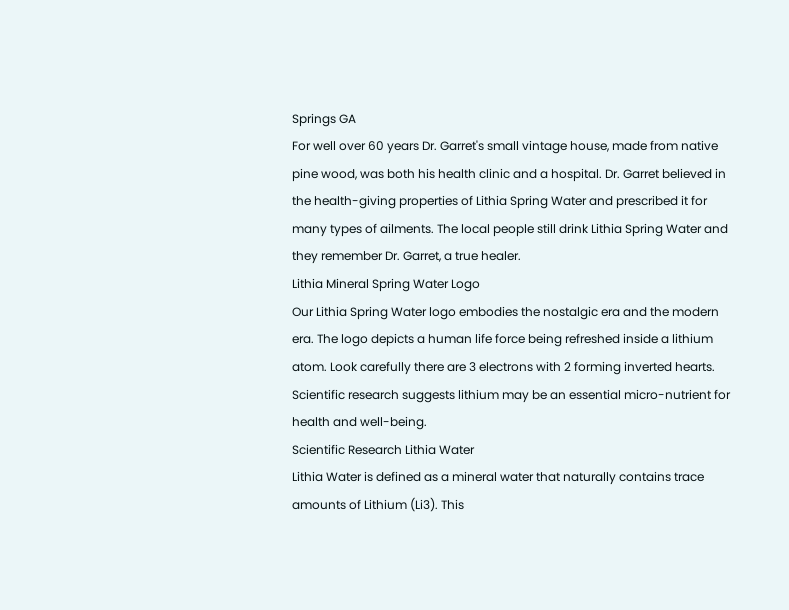Springs GA
For well over 60 years Dr. Garret's small vintage house, made from native pine wood, was both his health clinic and a hospital. Dr. Garret believed in the health-giving properties of Lithia Spring Water and prescribed it for many types of ailments. The local people still drink Lithia Spring Water and they remember Dr. Garret, a true healer.
Lithia Mineral Spring Water Logo
Our Lithia Spring Water logo embodies the nostalgic era and the modern era. The logo depicts a human life force being refreshed inside a lithium atom. Look carefully there are 3 electrons with 2 forming inverted hearts. Scientific research suggests lithium may be an essential micro-nutrient for health and well-being.
Scientific Research Lithia Water
Lithia Water is defined as a mineral water that naturally contains trace amounts of Lithium (Li3). This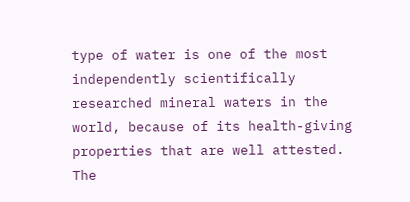type of water is one of the most independently scientifically researched mineral waters in the world, because of its health-giving properties that are well attested. The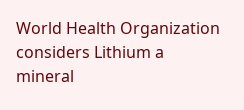World Health Organization considers Lithium a mineral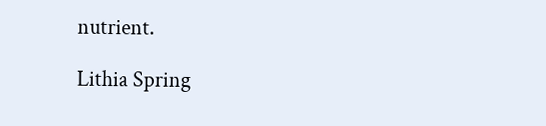nutrient.

Lithia Spring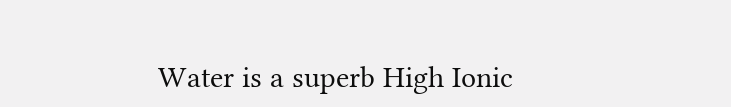Water is a superb High Ionic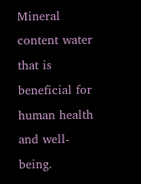Mineral content water that is beneficial for human health and well-being.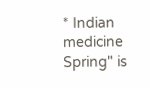* Indian medicine Spring" is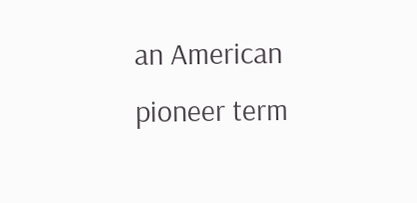an American pioneer term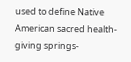used to define Native American sacred health-giving springs-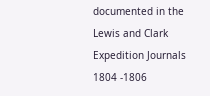documented in the Lewis and Clark Expedition Journals 1804 -1806